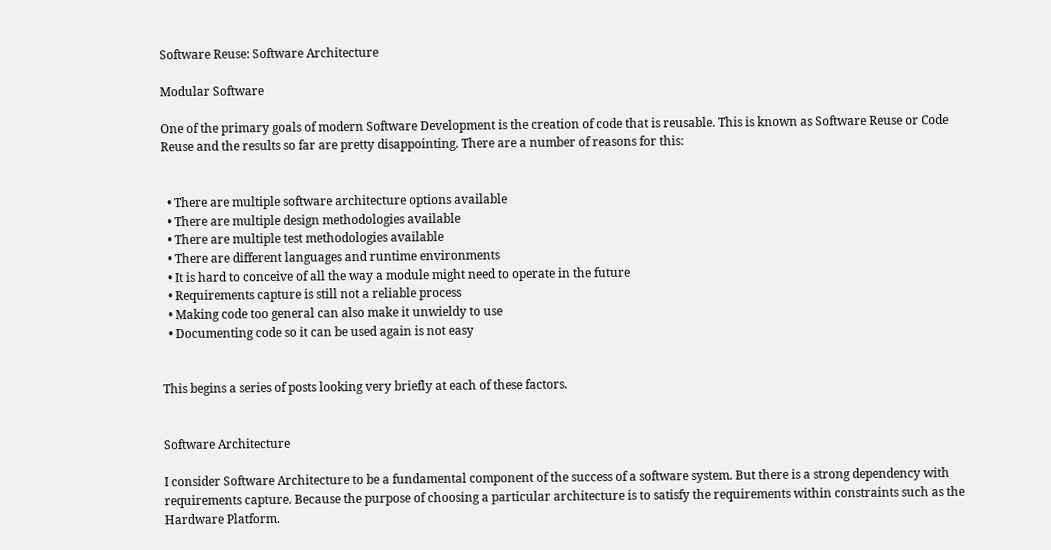Software Reuse: Software Architecture

Modular Software

One of the primary goals of modern Software Development is the creation of code that is reusable. This is known as Software Reuse or Code Reuse and the results so far are pretty disappointing. There are a number of reasons for this:


  • There are multiple software architecture options available
  • There are multiple design methodologies available
  • There are multiple test methodologies available
  • There are different languages and runtime environments
  • It is hard to conceive of all the way a module might need to operate in the future
  • Requirements capture is still not a reliable process
  • Making code too general can also make it unwieldy to use
  • Documenting code so it can be used again is not easy


This begins a series of posts looking very briefly at each of these factors.


Software Architecture

I consider Software Architecture to be a fundamental component of the success of a software system. But there is a strong dependency with requirements capture. Because the purpose of choosing a particular architecture is to satisfy the requirements within constraints such as the Hardware Platform.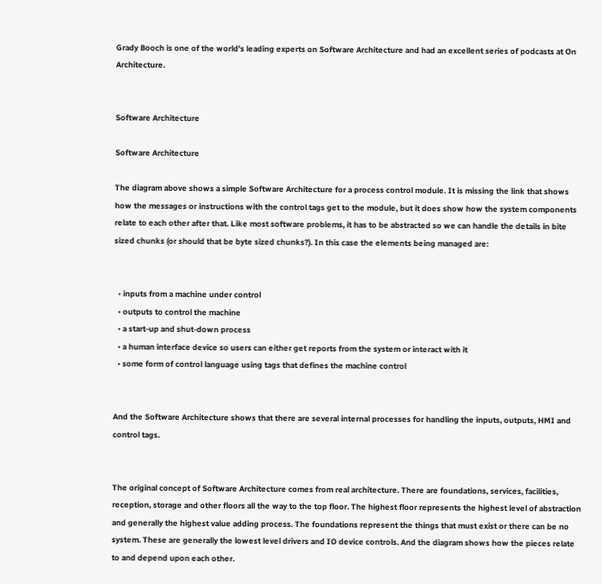Grady Booch is one of the world’s leading experts on Software Architecture and had an excellent series of podcasts at On Architecture.


Software Architecture

Software Architecture

The diagram above shows a simple Software Architecture for a process control module. It is missing the link that shows how the messages or instructions with the control tags get to the module, but it does show how the system components relate to each other after that. Like most software problems, it has to be abstracted so we can handle the details in bite sized chunks (or should that be byte sized chunks?). In this case the elements being managed are:


  • inputs from a machine under control
  • outputs to control the machine
  • a start-up and shut-down process
  • a human interface device so users can either get reports from the system or interact with it
  • some form of control language using tags that defines the machine control


And the Software Architecture shows that there are several internal processes for handling the inputs, outputs, HMI and control tags.


The original concept of Software Architecture comes from real architecture. There are foundations, services, facilities, reception, storage and other floors all the way to the top floor. The highest floor represents the highest level of abstraction and generally the highest value adding process. The foundations represent the things that must exist or there can be no system. These are generally the lowest level drivers and IO device controls. And the diagram shows how the pieces relate to and depend upon each other.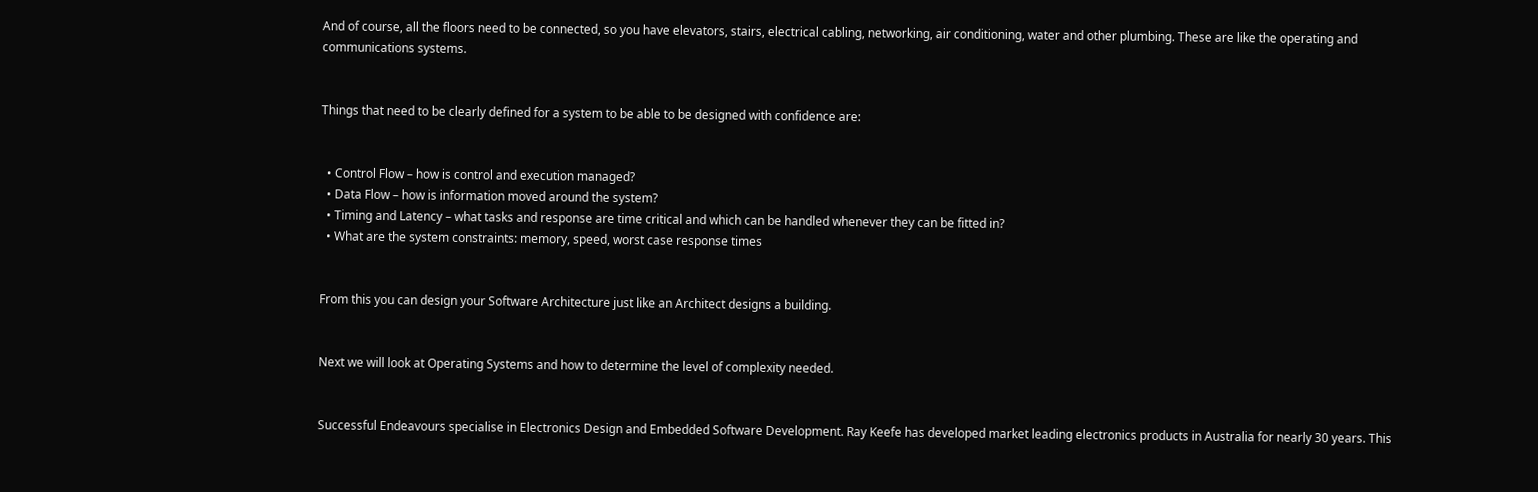And of course, all the floors need to be connected, so you have elevators, stairs, electrical cabling, networking, air conditioning, water and other plumbing. These are like the operating and communications systems.


Things that need to be clearly defined for a system to be able to be designed with confidence are:


  • Control Flow – how is control and execution managed?
  • Data Flow – how is information moved around the system?
  • Timing and Latency – what tasks and response are time critical and which can be handled whenever they can be fitted in?
  • What are the system constraints: memory, speed, worst case response times


From this you can design your Software Architecture just like an Architect designs a building.


Next we will look at Operating Systems and how to determine the level of complexity needed.


Successful Endeavours specialise in Electronics Design and Embedded Software Development. Ray Keefe has developed market leading electronics products in Australia for nearly 30 years. This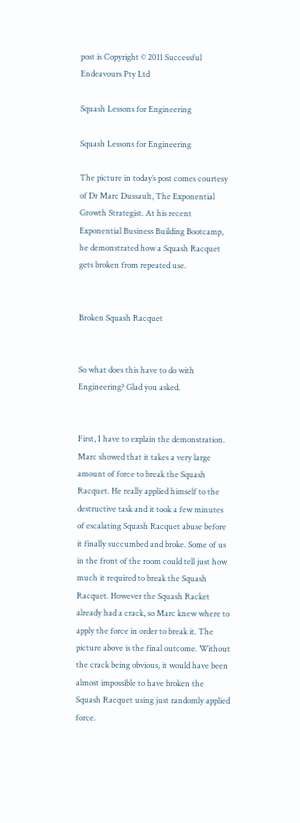post is Copyright © 2011 Successful Endeavours Pty Ltd

Squash Lessons for Engineering

Squash Lessons for Engineering

The picture in today’s post comes courtesy of Dr Marc Dussault, The Exponential Growth Strategist. At his recent Exponential Business Building Bootcamp, he demonstrated how a Squash Racquet gets broken from repeated use.


Broken Squash Racquet


So what does this have to do with Engineering? Glad you asked.


First, I have to explain the demonstration. Marc showed that it takes a very large amount of force to break the Squash Racquet. He really applied himself to the destructive task and it took a few minutes of escalating Squash Racquet abuse before it finally succumbed and broke. Some of us in the front of the room could tell just how much it required to break the Squash Racquet. However the Squash Racket already had a crack, so Marc knew where to apply the force in order to break it. The picture above is the final outcome. Without the crack being obvious, it would have been almost impossible to have broken the Squash Racquet using just randomly applied force.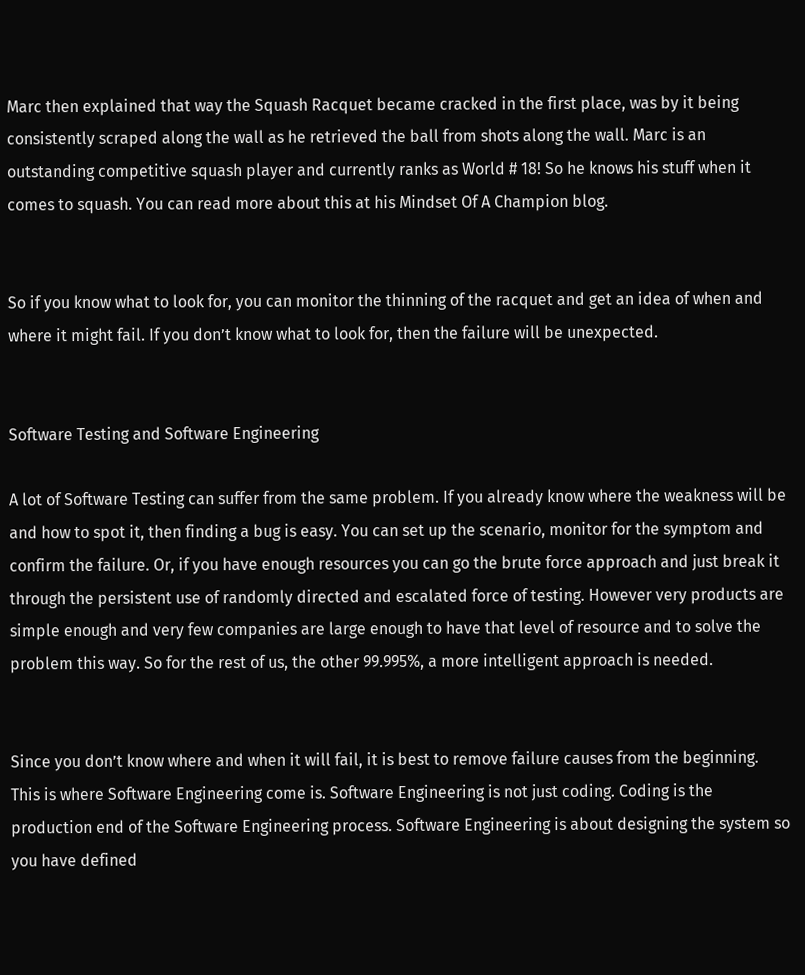Marc then explained that way the Squash Racquet became cracked in the first place, was by it being consistently scraped along the wall as he retrieved the ball from shots along the wall. Marc is an outstanding competitive squash player and currently ranks as World # 18! So he knows his stuff when it comes to squash. You can read more about this at his Mindset Of A Champion blog.


So if you know what to look for, you can monitor the thinning of the racquet and get an idea of when and where it might fail. If you don’t know what to look for, then the failure will be unexpected.


Software Testing and Software Engineering

A lot of Software Testing can suffer from the same problem. If you already know where the weakness will be and how to spot it, then finding a bug is easy. You can set up the scenario, monitor for the symptom and confirm the failure. Or, if you have enough resources you can go the brute force approach and just break it through the persistent use of randomly directed and escalated force of testing. However very products are simple enough and very few companies are large enough to have that level of resource and to solve the problem this way. So for the rest of us, the other 99.995%, a more intelligent approach is needed.


Since you don’t know where and when it will fail, it is best to remove failure causes from the beginning. This is where Software Engineering come is. Software Engineering is not just coding. Coding is the production end of the Software Engineering process. Software Engineering is about designing the system so you have defined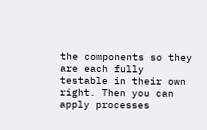the components so they are each fully testable in their own right. Then you can apply processes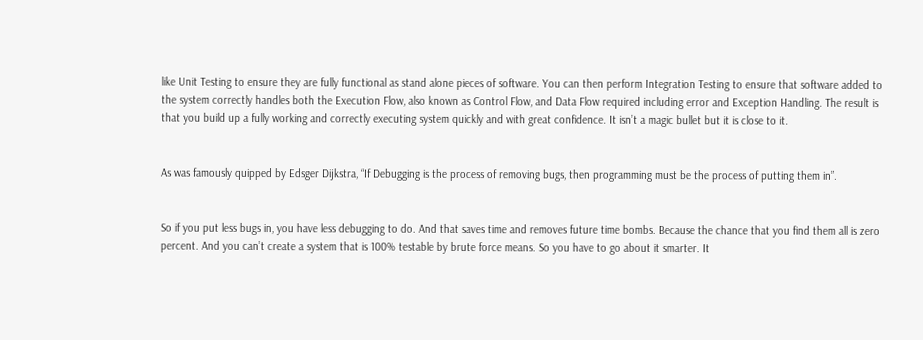like Unit Testing to ensure they are fully functional as stand alone pieces of software. You can then perform Integration Testing to ensure that software added to the system correctly handles both the Execution Flow, also known as Control Flow, and Data Flow required including error and Exception Handling. The result is that you build up a fully working and correctly executing system quickly and with great confidence. It isn’t a magic bullet but it is close to it.


As was famously quipped by Edsger Dijkstra, “If Debugging is the process of removing bugs, then programming must be the process of putting them in”.


So if you put less bugs in, you have less debugging to do. And that saves time and removes future time bombs. Because the chance that you find them all is zero percent. And you can’t create a system that is 100% testable by brute force means. So you have to go about it smarter. It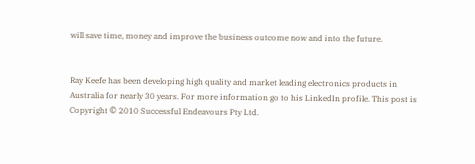will save time, money and improve the business outcome now and into the future.


Ray Keefe has been developing high quality and market leading electronics products in Australia for nearly 30 years. For more information go to his LinkedIn profile. This post is Copyright © 2010 Successful Endeavours Pty Ltd.